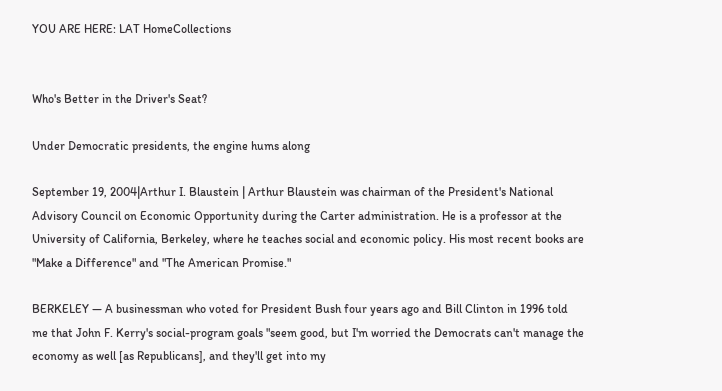YOU ARE HERE: LAT HomeCollections


Who's Better in the Driver's Seat?

Under Democratic presidents, the engine hums along

September 19, 2004|Arthur I. Blaustein | Arthur Blaustein was chairman of the President's National Advisory Council on Economic Opportunity during the Carter administration. He is a professor at the University of California, Berkeley, where he teaches social and economic policy. His most recent books are "Make a Difference" and "The American Promise."

BERKELEY — A businessman who voted for President Bush four years ago and Bill Clinton in 1996 told me that John F. Kerry's social-program goals "seem good, but I'm worried the Democrats can't manage the economy as well [as Republicans], and they'll get into my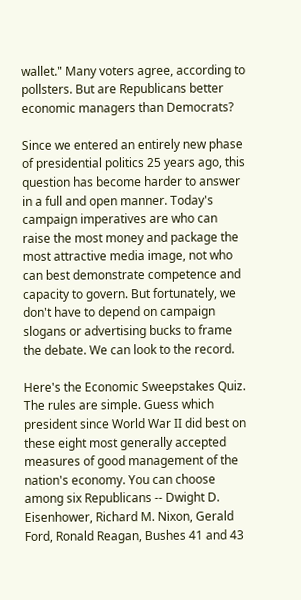wallet." Many voters agree, according to pollsters. But are Republicans better economic managers than Democrats?

Since we entered an entirely new phase of presidential politics 25 years ago, this question has become harder to answer in a full and open manner. Today's campaign imperatives are who can raise the most money and package the most attractive media image, not who can best demonstrate competence and capacity to govern. But fortunately, we don't have to depend on campaign slogans or advertising bucks to frame the debate. We can look to the record.

Here's the Economic Sweepstakes Quiz. The rules are simple. Guess which president since World War II did best on these eight most generally accepted measures of good management of the nation's economy. You can choose among six Republicans -- Dwight D. Eisenhower, Richard M. Nixon, Gerald Ford, Ronald Reagan, Bushes 41 and 43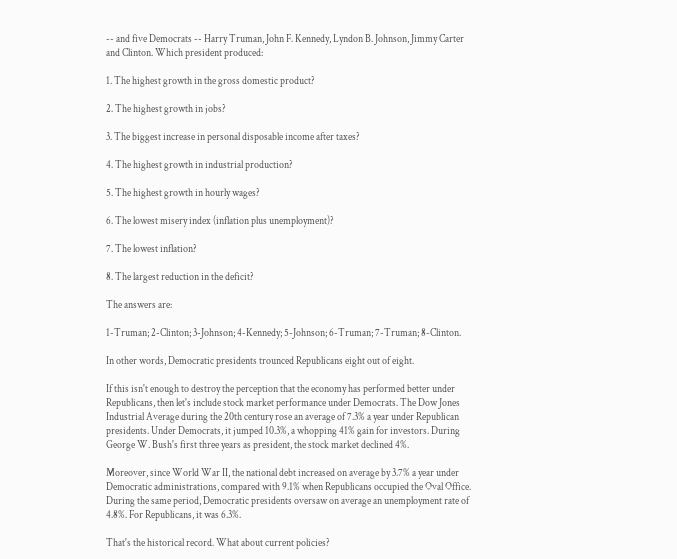-- and five Democrats -- Harry Truman, John F. Kennedy, Lyndon B. Johnson, Jimmy Carter and Clinton. Which president produced:

1. The highest growth in the gross domestic product?

2. The highest growth in jobs?

3. The biggest increase in personal disposable income after taxes?

4. The highest growth in industrial production?

5. The highest growth in hourly wages?

6. The lowest misery index (inflation plus unemployment)?

7. The lowest inflation?

8. The largest reduction in the deficit?

The answers are:

1-Truman; 2-Clinton; 3-Johnson; 4-Kennedy; 5-Johnson; 6-Truman; 7-Truman; 8-Clinton.

In other words, Democratic presidents trounced Republicans eight out of eight.

If this isn't enough to destroy the perception that the economy has performed better under Republicans, then let's include stock market performance under Democrats. The Dow Jones Industrial Average during the 20th century rose an average of 7.3% a year under Republican presidents. Under Democrats, it jumped 10.3%, a whopping 41% gain for investors. During George W. Bush's first three years as president, the stock market declined 4%.

Moreover, since World War II, the national debt increased on average by 3.7% a year under Democratic administrations, compared with 9.1% when Republicans occupied the Oval Office. During the same period, Democratic presidents oversaw on average an unemployment rate of 4.8%. For Republicans, it was 6.3%.

That's the historical record. What about current policies?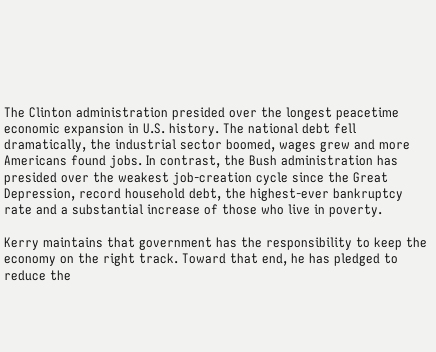The Clinton administration presided over the longest peacetime economic expansion in U.S. history. The national debt fell dramatically, the industrial sector boomed, wages grew and more Americans found jobs. In contrast, the Bush administration has presided over the weakest job-creation cycle since the Great Depression, record household debt, the highest-ever bankruptcy rate and a substantial increase of those who live in poverty.

Kerry maintains that government has the responsibility to keep the economy on the right track. Toward that end, he has pledged to reduce the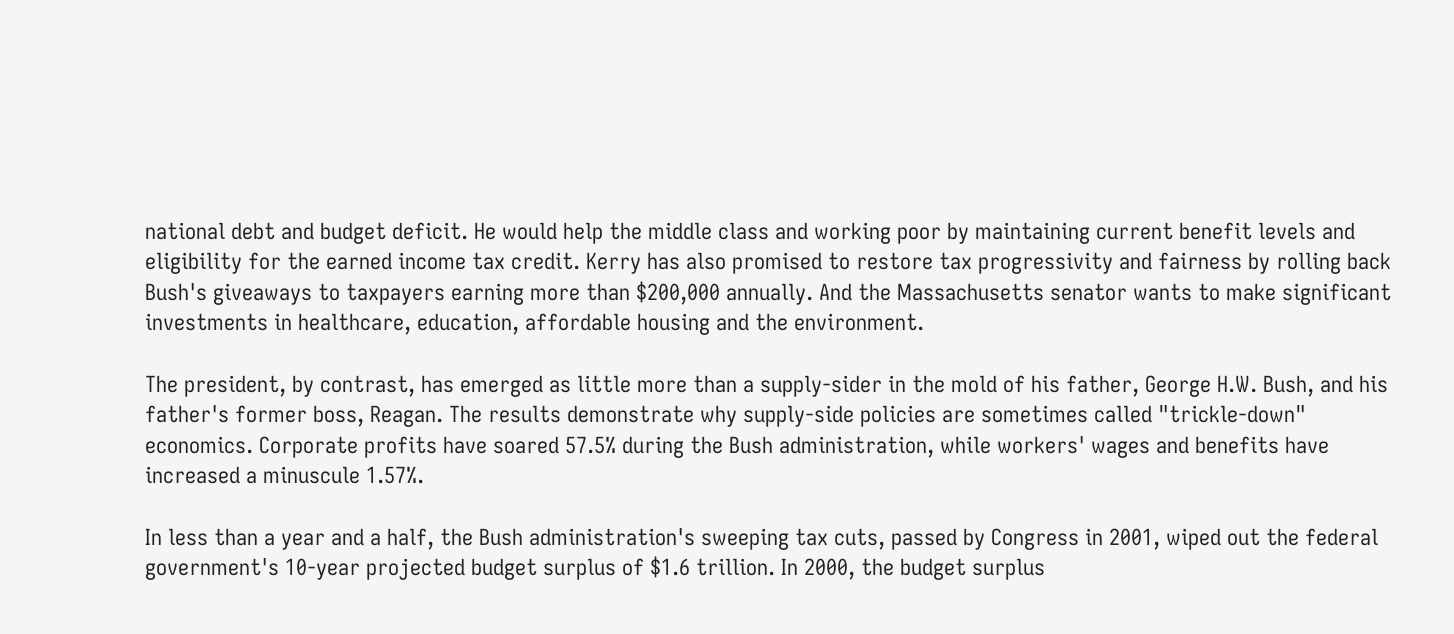national debt and budget deficit. He would help the middle class and working poor by maintaining current benefit levels and eligibility for the earned income tax credit. Kerry has also promised to restore tax progressivity and fairness by rolling back Bush's giveaways to taxpayers earning more than $200,000 annually. And the Massachusetts senator wants to make significant investments in healthcare, education, affordable housing and the environment.

The president, by contrast, has emerged as little more than a supply-sider in the mold of his father, George H.W. Bush, and his father's former boss, Reagan. The results demonstrate why supply-side policies are sometimes called "trickle-down" economics. Corporate profits have soared 57.5% during the Bush administration, while workers' wages and benefits have increased a minuscule 1.57%.

In less than a year and a half, the Bush administration's sweeping tax cuts, passed by Congress in 2001, wiped out the federal government's 10-year projected budget surplus of $1.6 trillion. In 2000, the budget surplus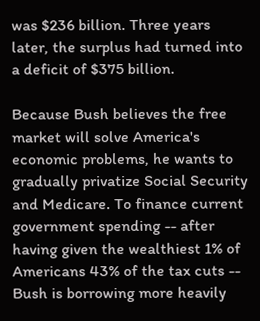was $236 billion. Three years later, the surplus had turned into a deficit of $375 billion.

Because Bush believes the free market will solve America's economic problems, he wants to gradually privatize Social Security and Medicare. To finance current government spending -- after having given the wealthiest 1% of Americans 43% of the tax cuts -- Bush is borrowing more heavily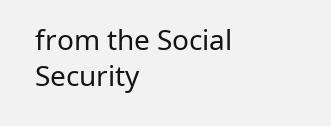from the Social Security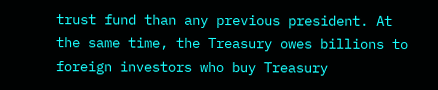trust fund than any previous president. At the same time, the Treasury owes billions to foreign investors who buy Treasury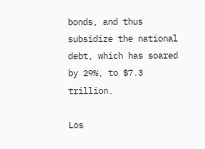bonds, and thus subsidize the national debt, which has soared by 29%, to $7.3 trillion.

Los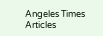Angeles Times Articles